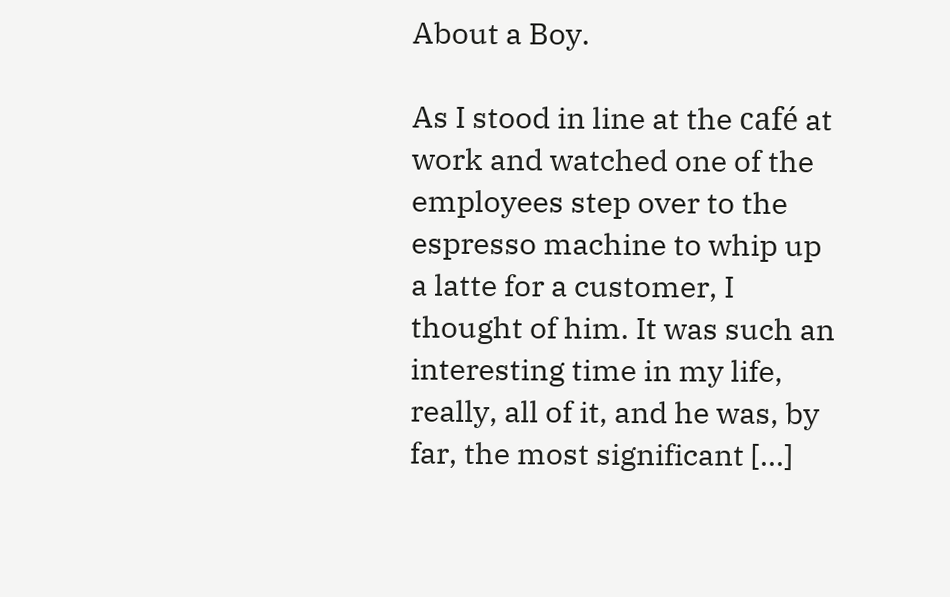About a Boy.

As I stood in line at the café at work and watched one of the employees step over to the espresso machine to whip up a latte for a customer, I thought of him. It was such an interesting time in my life, really, all of it, and he was, by far, the most significant [...]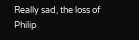Really sad, the loss of Philip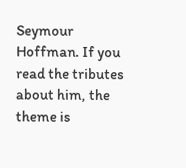Seymour Hoffman. If you read the tributes about him, the theme is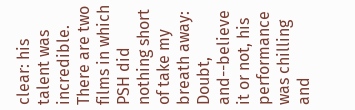clear: his talent was incredible. There are two films in which PSH did nothing short of take my breath away: Doubt, and--believe it or not, his performance was chilling and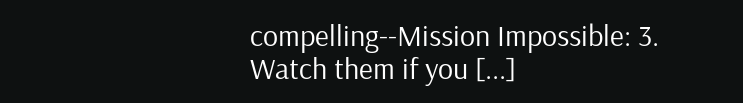compelling--Mission Impossible: 3. Watch them if you [...]